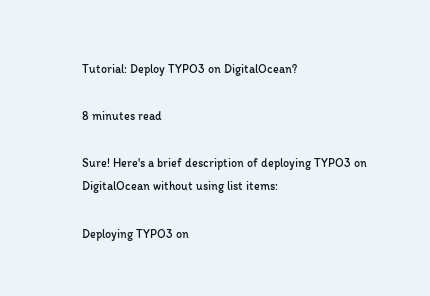Tutorial: Deploy TYPO3 on DigitalOcean?

8 minutes read

Sure! Here's a brief description of deploying TYPO3 on DigitalOcean without using list items:

Deploying TYPO3 on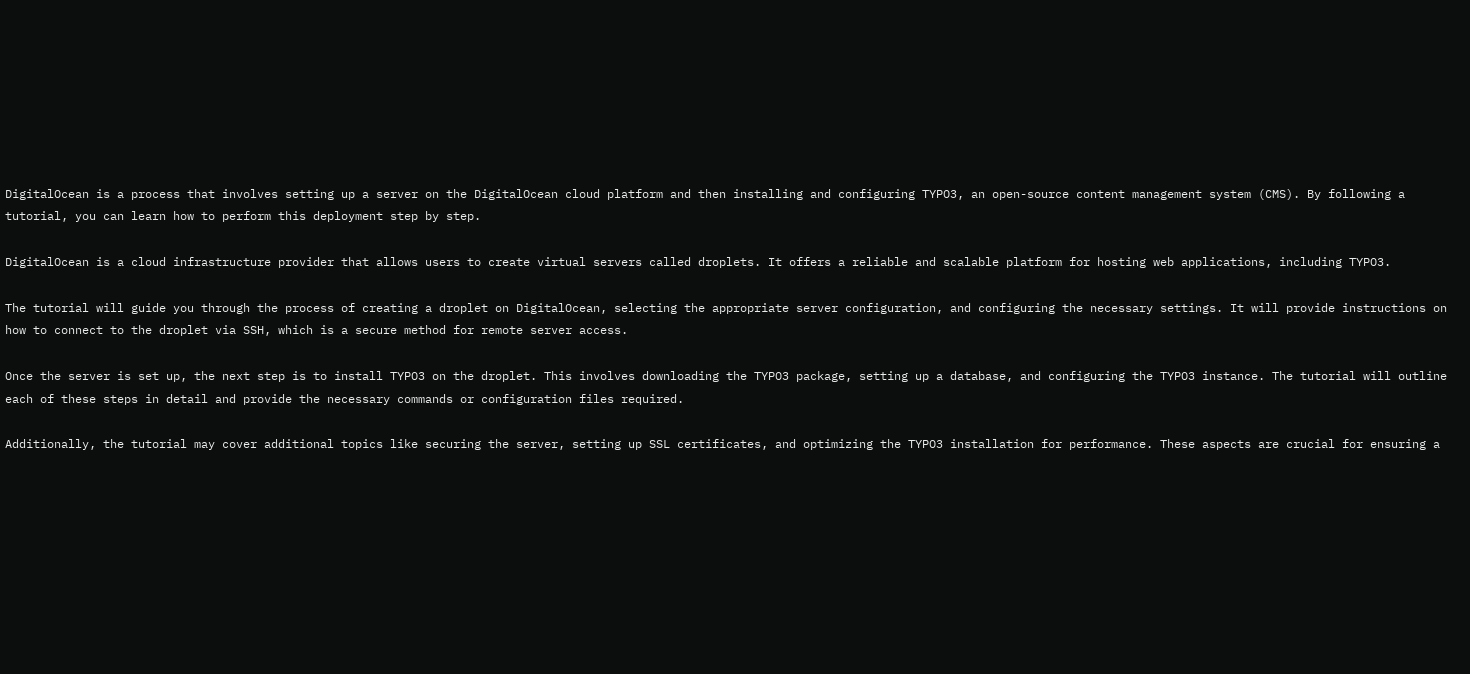DigitalOcean is a process that involves setting up a server on the DigitalOcean cloud platform and then installing and configuring TYPO3, an open-source content management system (CMS). By following a tutorial, you can learn how to perform this deployment step by step.

DigitalOcean is a cloud infrastructure provider that allows users to create virtual servers called droplets. It offers a reliable and scalable platform for hosting web applications, including TYPO3.

The tutorial will guide you through the process of creating a droplet on DigitalOcean, selecting the appropriate server configuration, and configuring the necessary settings. It will provide instructions on how to connect to the droplet via SSH, which is a secure method for remote server access.

Once the server is set up, the next step is to install TYPO3 on the droplet. This involves downloading the TYPO3 package, setting up a database, and configuring the TYPO3 instance. The tutorial will outline each of these steps in detail and provide the necessary commands or configuration files required.

Additionally, the tutorial may cover additional topics like securing the server, setting up SSL certificates, and optimizing the TYPO3 installation for performance. These aspects are crucial for ensuring a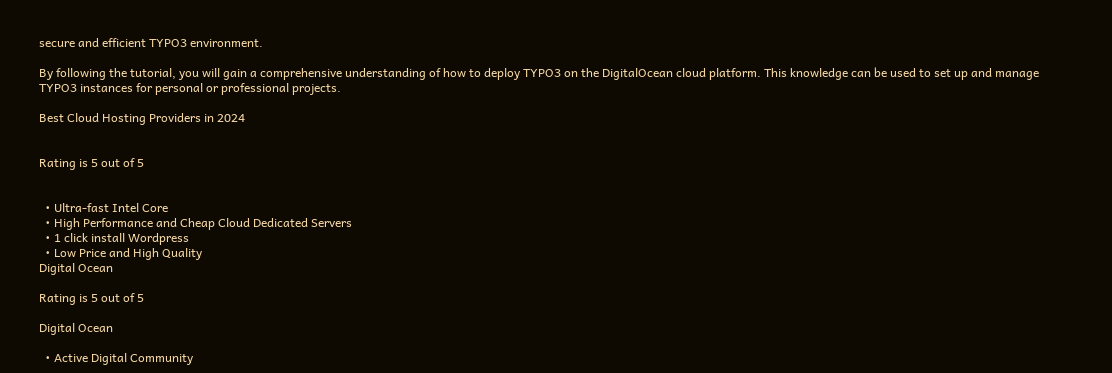secure and efficient TYPO3 environment.

By following the tutorial, you will gain a comprehensive understanding of how to deploy TYPO3 on the DigitalOcean cloud platform. This knowledge can be used to set up and manage TYPO3 instances for personal or professional projects.

Best Cloud Hosting Providers in 2024


Rating is 5 out of 5


  • Ultra-fast Intel Core
  • High Performance and Cheap Cloud Dedicated Servers
  • 1 click install Wordpress
  • Low Price and High Quality
Digital Ocean

Rating is 5 out of 5

Digital Ocean

  • Active Digital Community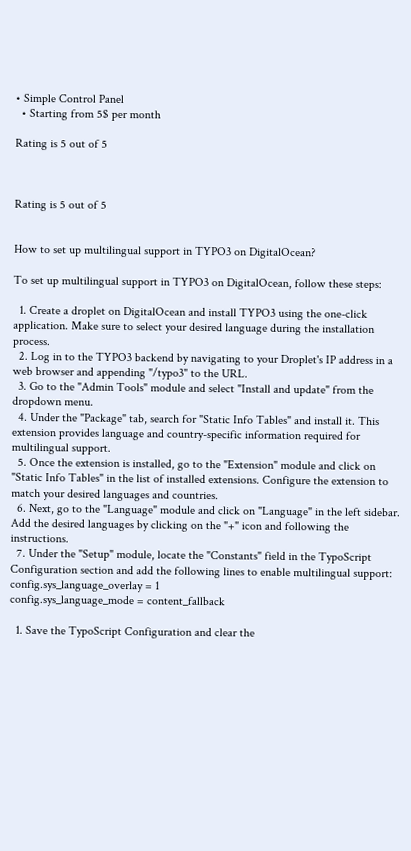• Simple Control Panel
  • Starting from 5$ per month

Rating is 5 out of 5



Rating is 5 out of 5


How to set up multilingual support in TYPO3 on DigitalOcean?

To set up multilingual support in TYPO3 on DigitalOcean, follow these steps:

  1. Create a droplet on DigitalOcean and install TYPO3 using the one-click application. Make sure to select your desired language during the installation process.
  2. Log in to the TYPO3 backend by navigating to your Droplet's IP address in a web browser and appending "/typo3" to the URL.
  3. Go to the "Admin Tools" module and select "Install and update" from the dropdown menu.
  4. Under the "Package" tab, search for "Static Info Tables" and install it. This extension provides language and country-specific information required for multilingual support.
  5. Once the extension is installed, go to the "Extension" module and click on "Static Info Tables" in the list of installed extensions. Configure the extension to match your desired languages and countries.
  6. Next, go to the "Language" module and click on "Language" in the left sidebar. Add the desired languages by clicking on the "+" icon and following the instructions.
  7. Under the "Setup" module, locate the "Constants" field in the TypoScript Configuration section and add the following lines to enable multilingual support:
config.sys_language_overlay = 1
config.sys_language_mode = content_fallback

  1. Save the TypoScript Configuration and clear the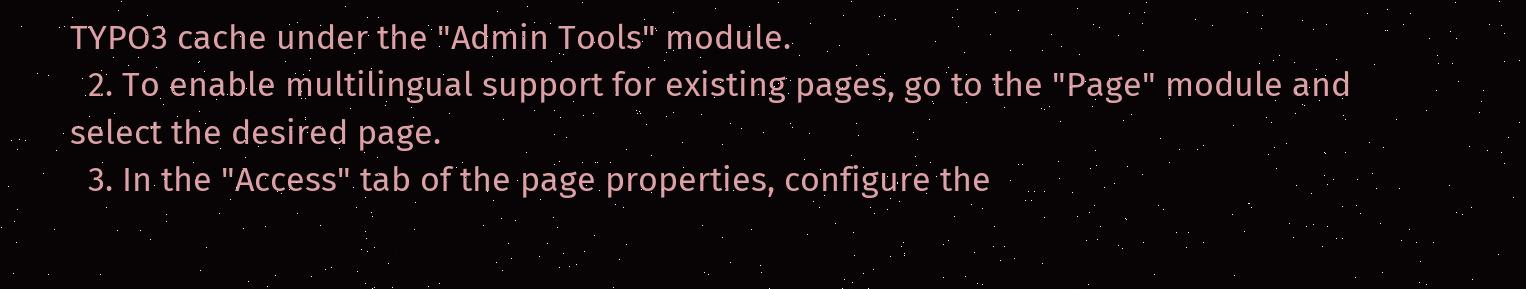TYPO3 cache under the "Admin Tools" module.
  2. To enable multilingual support for existing pages, go to the "Page" module and select the desired page.
  3. In the "Access" tab of the page properties, configure the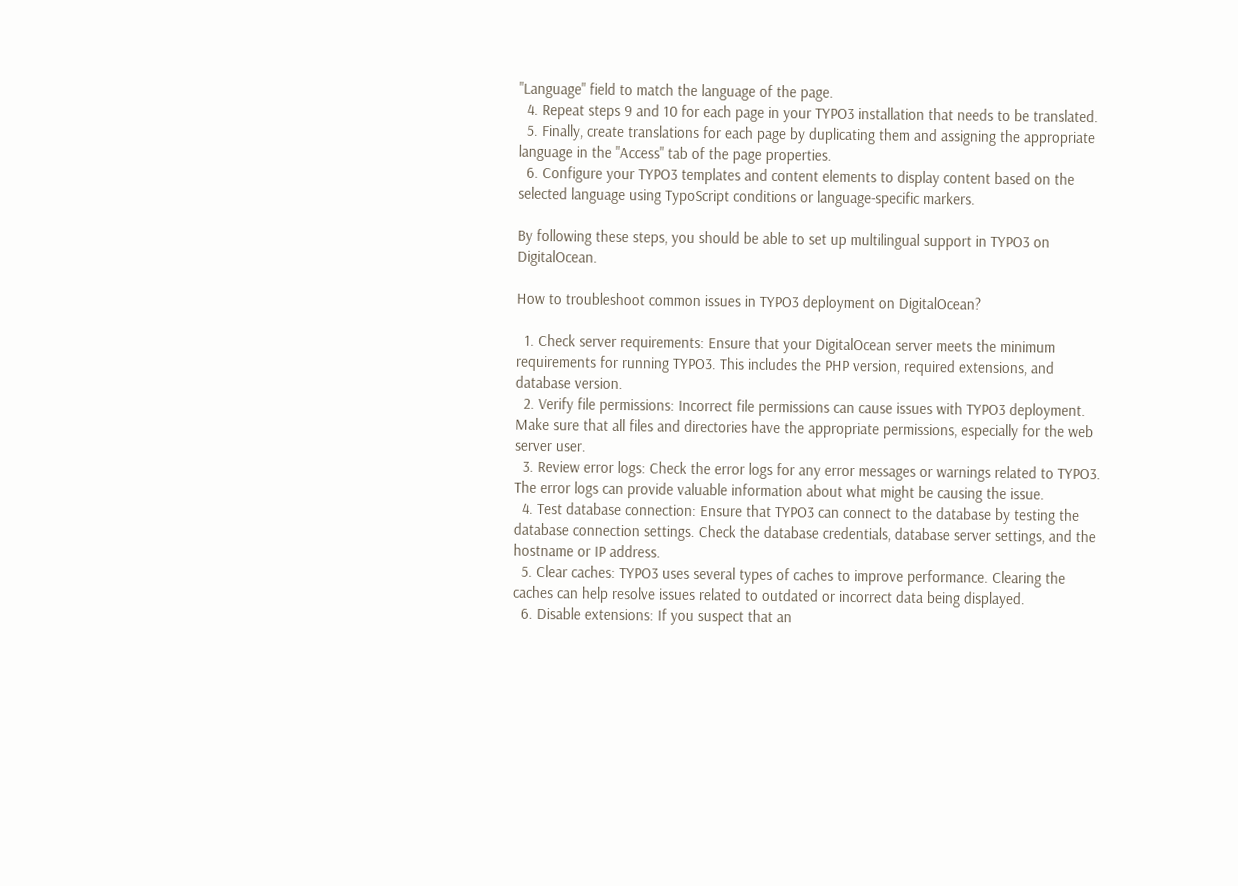"Language" field to match the language of the page.
  4. Repeat steps 9 and 10 for each page in your TYPO3 installation that needs to be translated.
  5. Finally, create translations for each page by duplicating them and assigning the appropriate language in the "Access" tab of the page properties.
  6. Configure your TYPO3 templates and content elements to display content based on the selected language using TypoScript conditions or language-specific markers.

By following these steps, you should be able to set up multilingual support in TYPO3 on DigitalOcean.

How to troubleshoot common issues in TYPO3 deployment on DigitalOcean?

  1. Check server requirements: Ensure that your DigitalOcean server meets the minimum requirements for running TYPO3. This includes the PHP version, required extensions, and database version.
  2. Verify file permissions: Incorrect file permissions can cause issues with TYPO3 deployment. Make sure that all files and directories have the appropriate permissions, especially for the web server user.
  3. Review error logs: Check the error logs for any error messages or warnings related to TYPO3. The error logs can provide valuable information about what might be causing the issue.
  4. Test database connection: Ensure that TYPO3 can connect to the database by testing the database connection settings. Check the database credentials, database server settings, and the hostname or IP address.
  5. Clear caches: TYPO3 uses several types of caches to improve performance. Clearing the caches can help resolve issues related to outdated or incorrect data being displayed.
  6. Disable extensions: If you suspect that an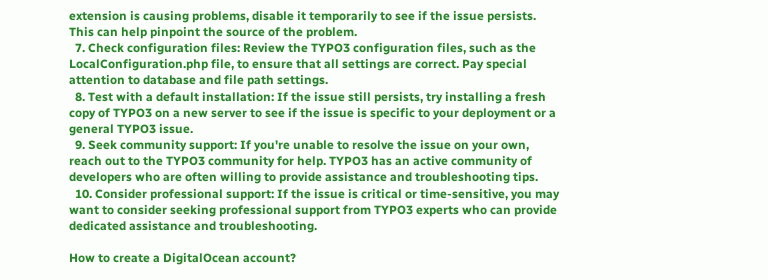extension is causing problems, disable it temporarily to see if the issue persists. This can help pinpoint the source of the problem.
  7. Check configuration files: Review the TYPO3 configuration files, such as the LocalConfiguration.php file, to ensure that all settings are correct. Pay special attention to database and file path settings.
  8. Test with a default installation: If the issue still persists, try installing a fresh copy of TYPO3 on a new server to see if the issue is specific to your deployment or a general TYPO3 issue.
  9. Seek community support: If you're unable to resolve the issue on your own, reach out to the TYPO3 community for help. TYPO3 has an active community of developers who are often willing to provide assistance and troubleshooting tips.
  10. Consider professional support: If the issue is critical or time-sensitive, you may want to consider seeking professional support from TYPO3 experts who can provide dedicated assistance and troubleshooting.

How to create a DigitalOcean account?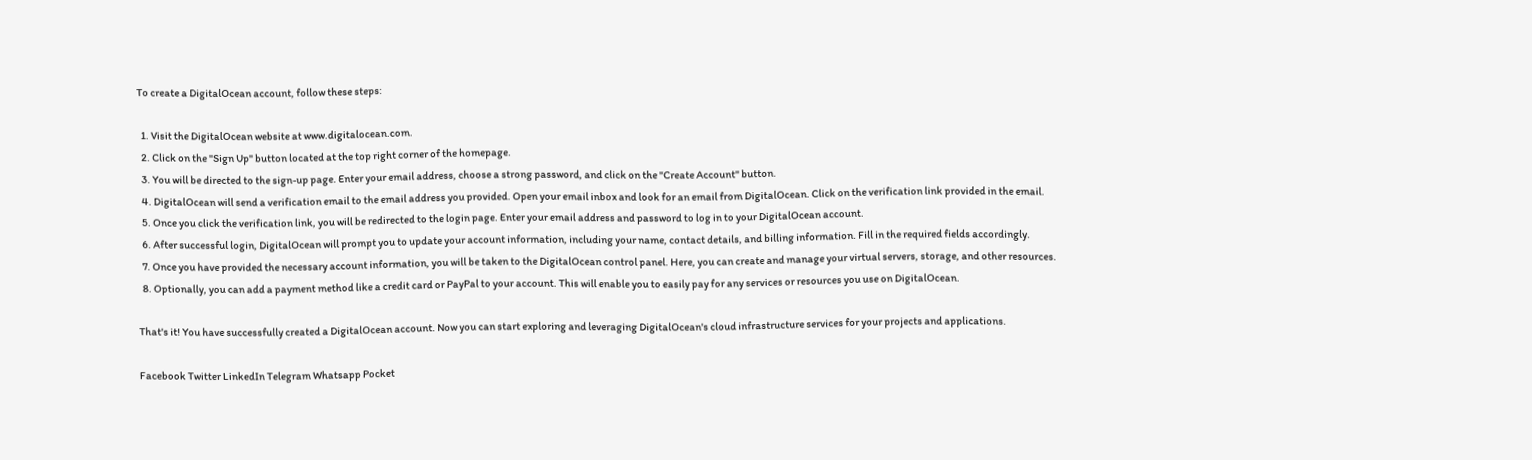To create a DigitalOcean account, follow these steps:

  1. Visit the DigitalOcean website at www.digitalocean.com.
  2. Click on the "Sign Up" button located at the top right corner of the homepage.
  3. You will be directed to the sign-up page. Enter your email address, choose a strong password, and click on the "Create Account" button.
  4. DigitalOcean will send a verification email to the email address you provided. Open your email inbox and look for an email from DigitalOcean. Click on the verification link provided in the email.
  5. Once you click the verification link, you will be redirected to the login page. Enter your email address and password to log in to your DigitalOcean account.
  6. After successful login, DigitalOcean will prompt you to update your account information, including your name, contact details, and billing information. Fill in the required fields accordingly.
  7. Once you have provided the necessary account information, you will be taken to the DigitalOcean control panel. Here, you can create and manage your virtual servers, storage, and other resources.
  8. Optionally, you can add a payment method like a credit card or PayPal to your account. This will enable you to easily pay for any services or resources you use on DigitalOcean.

That's it! You have successfully created a DigitalOcean account. Now you can start exploring and leveraging DigitalOcean's cloud infrastructure services for your projects and applications.

Facebook Twitter LinkedIn Telegram Whatsapp Pocket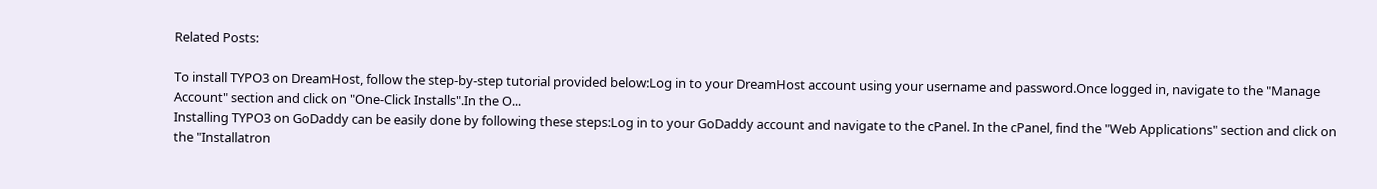Related Posts:

To install TYPO3 on DreamHost, follow the step-by-step tutorial provided below:Log in to your DreamHost account using your username and password.Once logged in, navigate to the "Manage Account" section and click on "One-Click Installs".In the O...
Installing TYPO3 on GoDaddy can be easily done by following these steps:Log in to your GoDaddy account and navigate to the cPanel. In the cPanel, find the "Web Applications" section and click on the "Installatron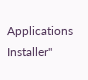Applications Installer"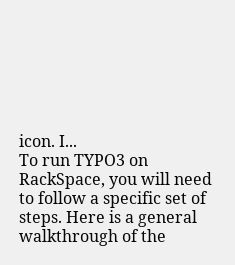icon. I...
To run TYPO3 on RackSpace, you will need to follow a specific set of steps. Here is a general walkthrough of the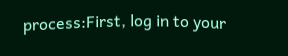process:First, log in to your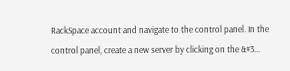RackSpace account and navigate to the control panel. In the control panel, create a new server by clicking on the &#3...